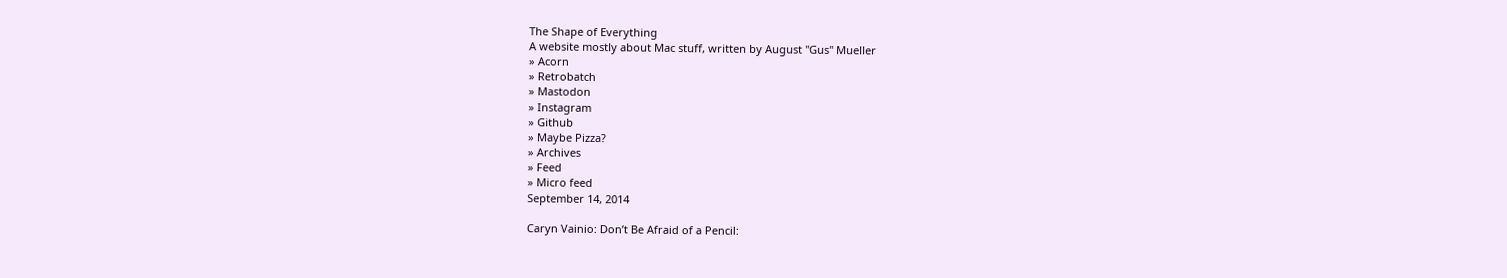The Shape of Everything
A website mostly about Mac stuff, written by August "Gus" Mueller
» Acorn
» Retrobatch
» Mastodon
» Instagram
» Github
» Maybe Pizza?
» Archives
» Feed
» Micro feed
September 14, 2014

Caryn Vainio: Don’t Be Afraid of a Pencil: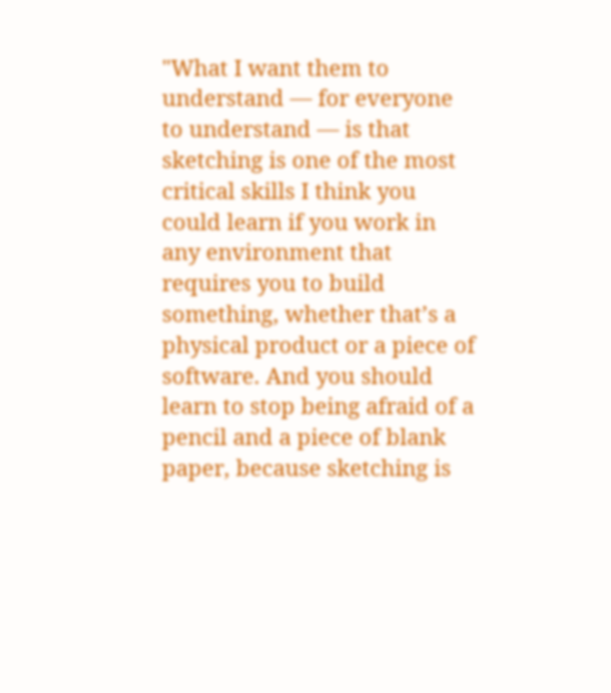"What I want them to understand — for everyone to understand — is that sketching is one of the most critical skills I think you could learn if you work in any environment that requires you to build something, whether that’s a physical product or a piece of software. And you should learn to stop being afraid of a pencil and a piece of blank paper, because sketching is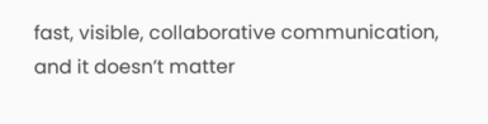fast, visible, collaborative communication, and it doesn’t matter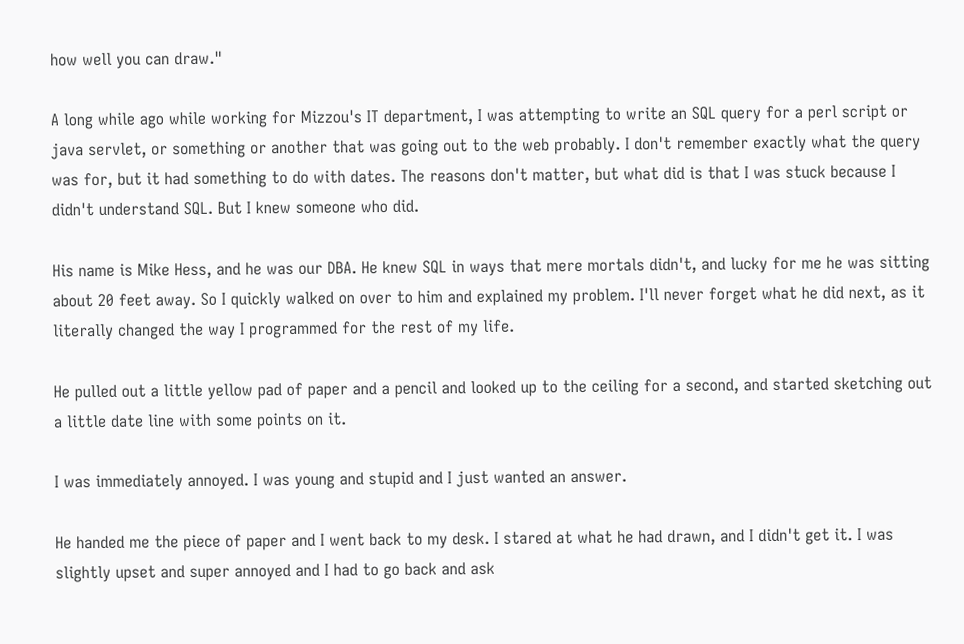how well you can draw."

A long while ago while working for Mizzou's IT department, I was attempting to write an SQL query for a perl script or java servlet, or something or another that was going out to the web probably. I don't remember exactly what the query was for, but it had something to do with dates. The reasons don't matter, but what did is that I was stuck because I didn't understand SQL. But I knew someone who did.

His name is Mike Hess, and he was our DBA. He knew SQL in ways that mere mortals didn't, and lucky for me he was sitting about 20 feet away. So I quickly walked on over to him and explained my problem. I'll never forget what he did next, as it literally changed the way I programmed for the rest of my life.

He pulled out a little yellow pad of paper and a pencil and looked up to the ceiling for a second, and started sketching out a little date line with some points on it.

I was immediately annoyed. I was young and stupid and I just wanted an answer.

He handed me the piece of paper and I went back to my desk. I stared at what he had drawn, and I didn't get it. I was slightly upset and super annoyed and I had to go back and ask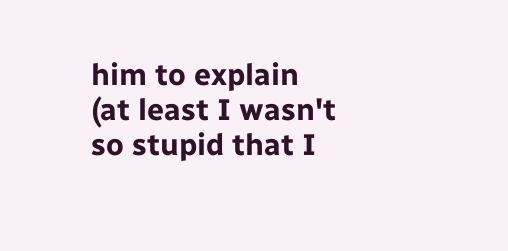him to explain (at least I wasn't so stupid that I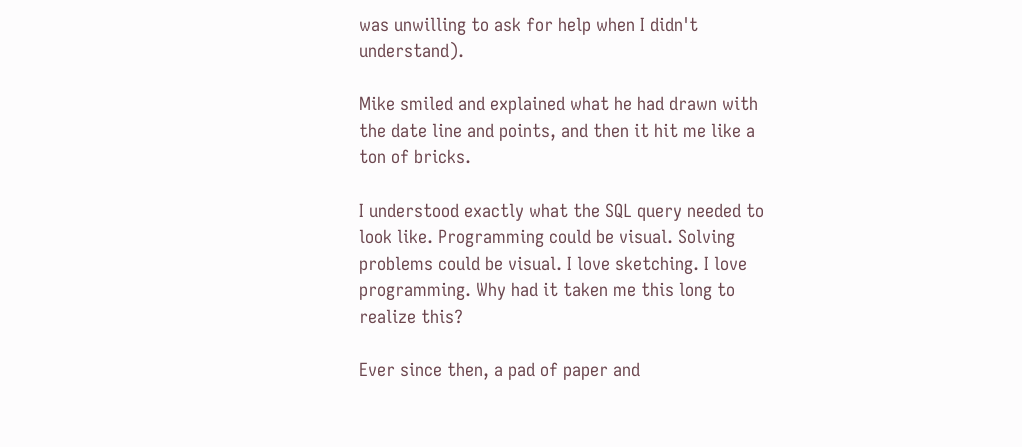was unwilling to ask for help when I didn't understand).

Mike smiled and explained what he had drawn with the date line and points, and then it hit me like a ton of bricks.

I understood exactly what the SQL query needed to look like. Programming could be visual. Solving problems could be visual. I love sketching. I love programming. Why had it taken me this long to realize this?

Ever since then, a pad of paper and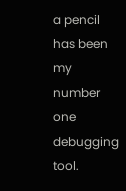a pencil has been my number one debugging tool.